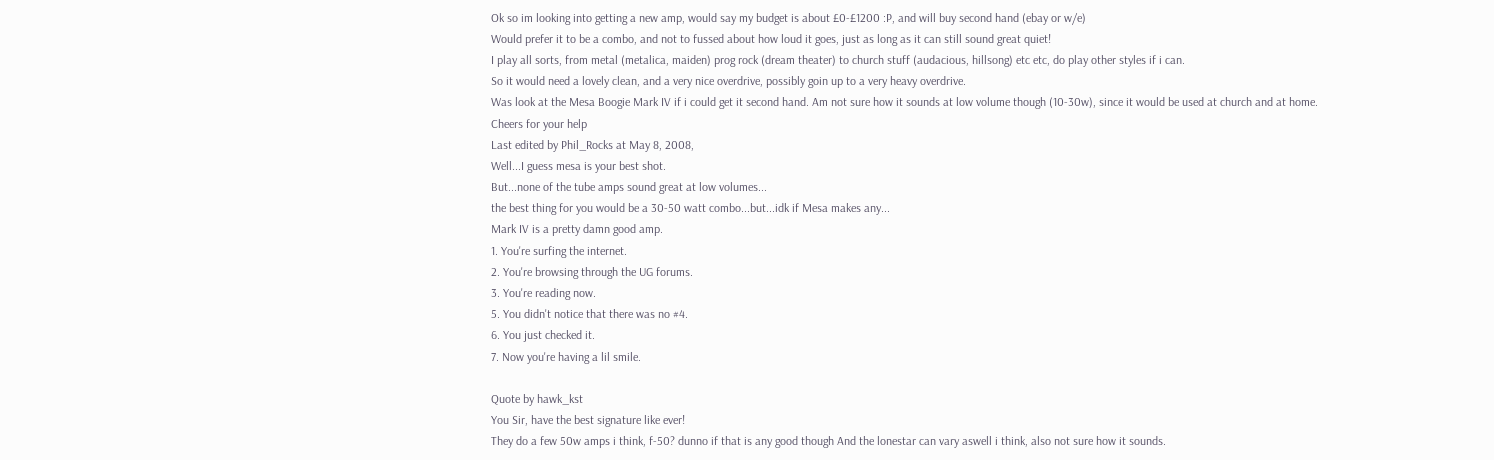Ok so im looking into getting a new amp, would say my budget is about £0-£1200 :P, and will buy second hand (ebay or w/e)
Would prefer it to be a combo, and not to fussed about how loud it goes, just as long as it can still sound great quiet!
I play all sorts, from metal (metalica, maiden) prog rock (dream theater) to church stuff (audacious, hillsong) etc etc, do play other styles if i can.
So it would need a lovely clean, and a very nice overdrive, possibly goin up to a very heavy overdrive.
Was look at the Mesa Boogie Mark IV if i could get it second hand. Am not sure how it sounds at low volume though (10-30w), since it would be used at church and at home.
Cheers for your help
Last edited by Phil_Rocks at May 8, 2008,
Well...I guess mesa is your best shot.
But...none of the tube amps sound great at low volumes...
the best thing for you would be a 30-50 watt combo...but...idk if Mesa makes any...
Mark IV is a pretty damn good amp.
1. You're surfing the internet.
2. You're browsing through the UG forums.
3. You're reading now.
5. You didn't notice that there was no #4.
6. You just checked it.
7. Now you're having a lil smile.

Quote by hawk_kst
You Sir, have the best signature like ever!
They do a few 50w amps i think, f-50? dunno if that is any good though And the lonestar can vary aswell i think, also not sure how it sounds.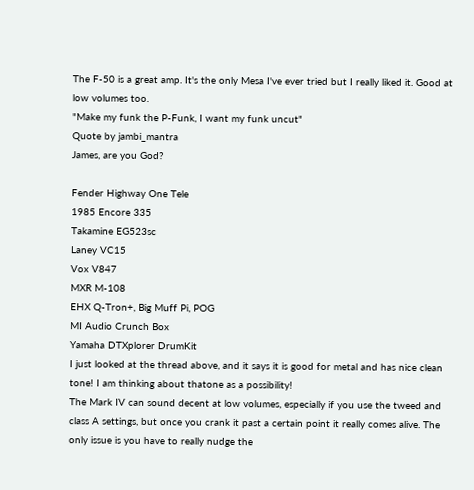The F-50 is a great amp. It's the only Mesa I've ever tried but I really liked it. Good at low volumes too.
"Make my funk the P-Funk, I want my funk uncut"
Quote by jambi_mantra
James, are you God?

Fender Highway One Tele
1985 Encore 335
Takamine EG523sc
Laney VC15
Vox V847
MXR M-108
EHX Q-Tron+, Big Muff Pi, POG
MI Audio Crunch Box
Yamaha DTXplorer DrumKit
I just looked at the thread above, and it says it is good for metal and has nice clean tone! I am thinking about thatone as a possibility!
The Mark IV can sound decent at low volumes, especially if you use the tweed and class A settings, but once you crank it past a certain point it really comes alive. The only issue is you have to really nudge the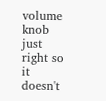volume knob just right so it doesn't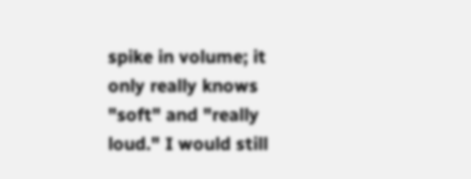spike in volume; it only really knows "soft" and "really loud." I would still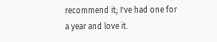recommend it; I've had one for a year and love it.